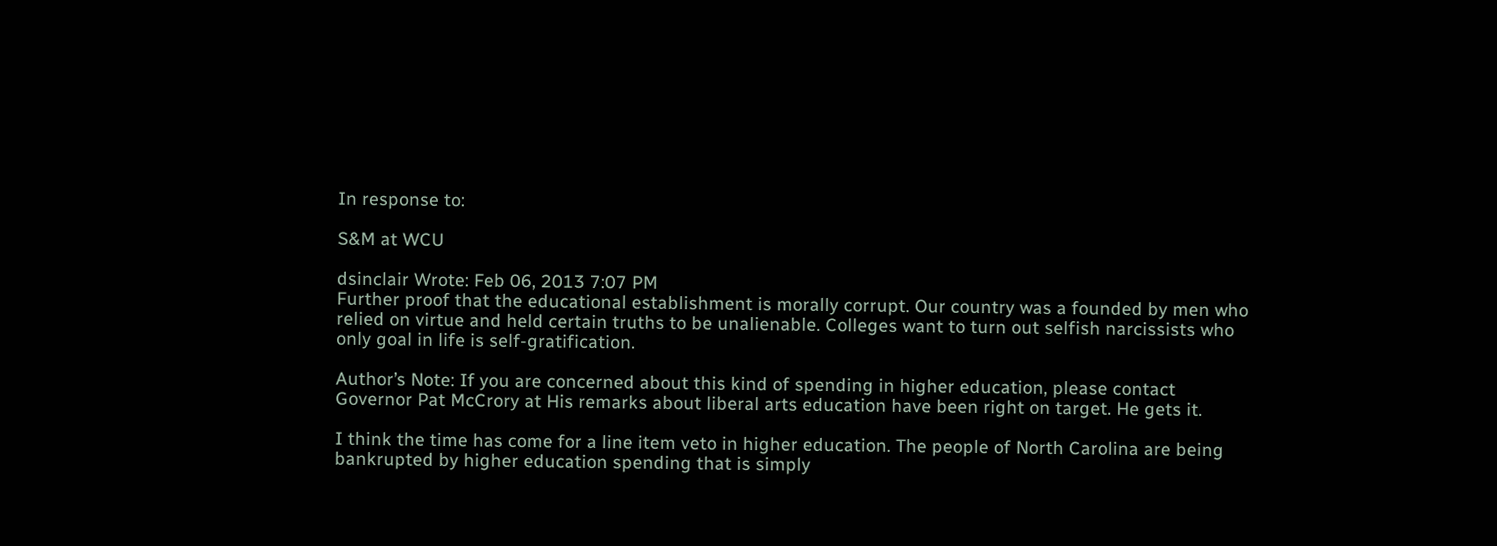In response to:

S&M at WCU

dsinclair Wrote: Feb 06, 2013 7:07 PM
Further proof that the educational establishment is morally corrupt. Our country was a founded by men who relied on virtue and held certain truths to be unalienable. Colleges want to turn out selfish narcissists who only goal in life is self-gratification.

Author’s Note: If you are concerned about this kind of spending in higher education, please contact Governor Pat McCrory at His remarks about liberal arts education have been right on target. He gets it.

I think the time has come for a line item veto in higher education. The people of North Carolina are being bankrupted by higher education spending that is simply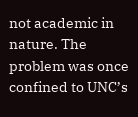not academic in nature. The problem was once confined to UNC’s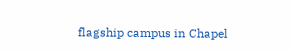flagship campus in Chapel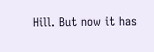Hill. But now it has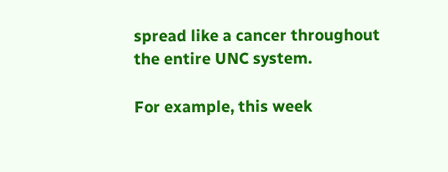spread like a cancer throughout the entire UNC system.

For example, this week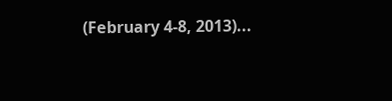(February 4-8, 2013)...